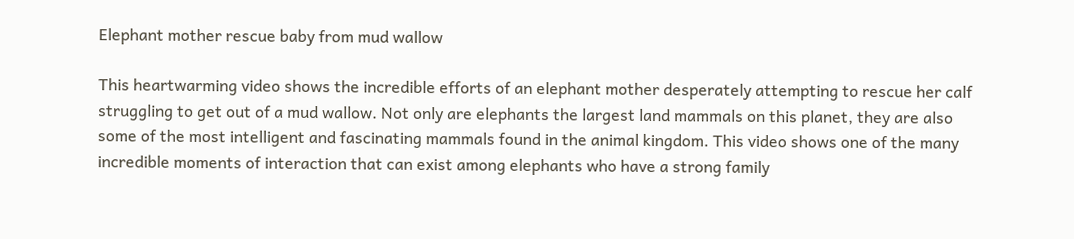Elephant mother rescue baby from mud wallow

This heartwarming video shows the incredible efforts of an elephant mother desperately attempting to rescue her calf struggling to get out of a mud wallow. Not only are elephants the largest land mammals on this planet, they are also some of the most intelligent and fascinating mammals found in the animal kingdom. This video shows one of the many incredible moments of interaction that can exist among elephants who have a strong family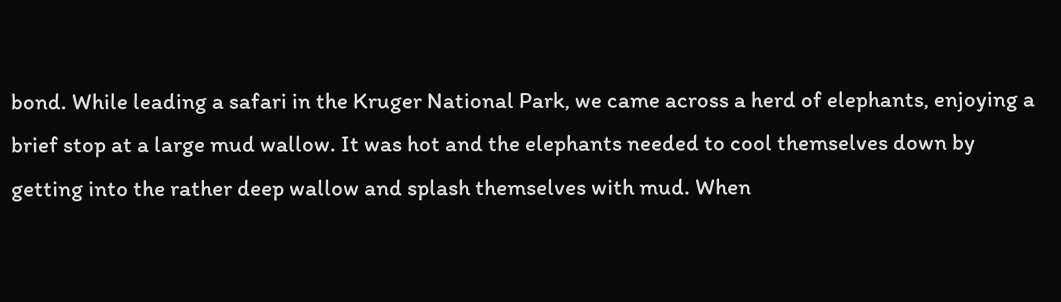bond. While leading a safari in the Kruger National Park, we came across a herd of elephants, enjoying a brief stop at a large mud wallow. It was hot and the elephants needed to cool themselves down by getting into the rather deep wallow and splash themselves with mud. When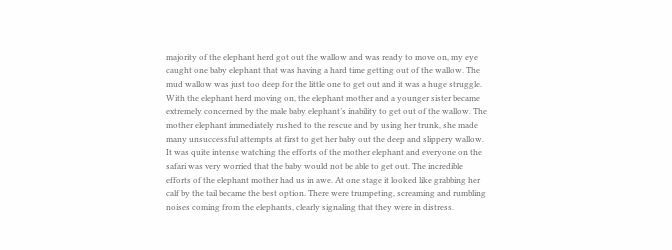majority of the elephant herd got out the wallow and was ready to move on, my eye caught one baby elephant that was having a hard time getting out of the wallow. The mud wallow was just too deep for the little one to get out and it was a huge struggle. With the elephant herd moving on, the elephant mother and a younger sister became extremely concerned by the male baby elephant’s inability to get out of the wallow. The mother elephant immediately rushed to the rescue and by using her trunk, she made many unsuccessful attempts at first to get her baby out the deep and slippery wallow. It was quite intense watching the efforts of the mother elephant and everyone on the safari was very worried that the baby would not be able to get out. The incredible efforts of the elephant mother had us in awe. At one stage it looked like grabbing her calf by the tail became the best option. There were trumpeting, screaming and rumbling noises coming from the elephants, clearly signaling that they were in distress.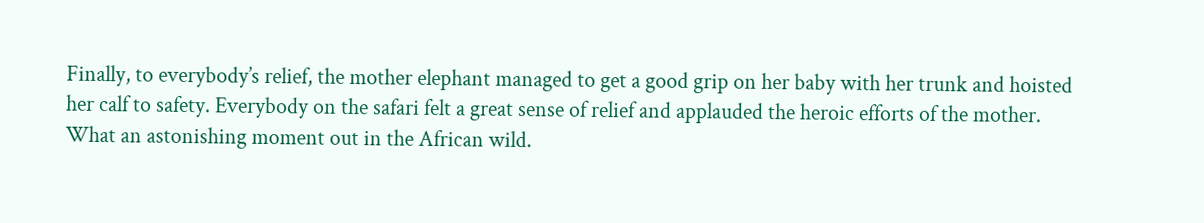Finally, to everybody’s relief, the mother elephant managed to get a good grip on her baby with her trunk and hoisted her calf to safety. Everybody on the safari felt a great sense of relief and applauded the heroic efforts of the mother. What an astonishing moment out in the African wild.